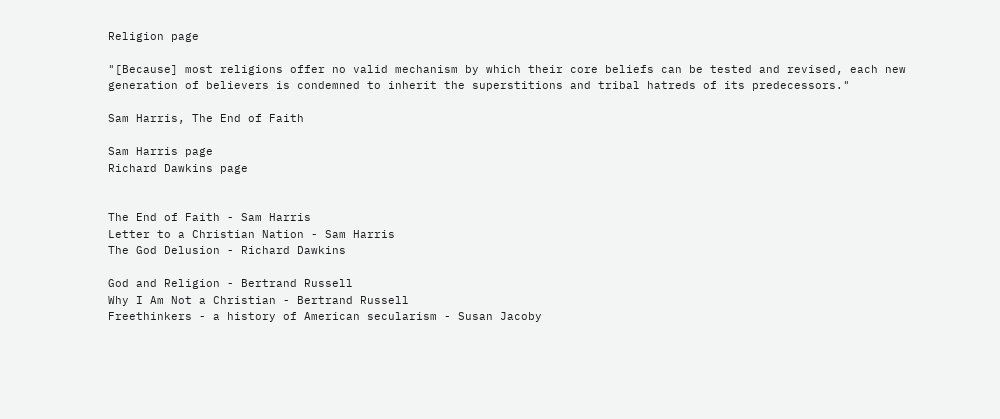Religion page

"[Because] most religions offer no valid mechanism by which their core beliefs can be tested and revised, each new generation of believers is condemned to inherit the superstitions and tribal hatreds of its predecessors."

Sam Harris, The End of Faith

Sam Harris page
Richard Dawkins page


The End of Faith - Sam Harris
Letter to a Christian Nation - Sam Harris
The God Delusion - Richard Dawkins

God and Religion - Bertrand Russell
Why I Am Not a Christian - Bertrand Russell
Freethinkers - a history of American secularism - Susan Jacoby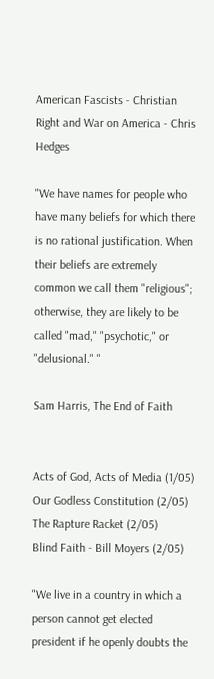American Fascists - Christian Right and War on America - Chris Hedges

"We have names for people who have many beliefs for which there is no rational justification. When their beliefs are extremely common we call them "religious"; otherwise, they are likely to be called "mad," "psychotic," or "delusional." "

Sam Harris, The End of Faith


Acts of God, Acts of Media (1/05)
Our Godless Constitution (2/05)
The Rapture Racket (2/05)
Blind Faith - Bill Moyers (2/05)

"We live in a country in which a person cannot get elected president if he openly doubts the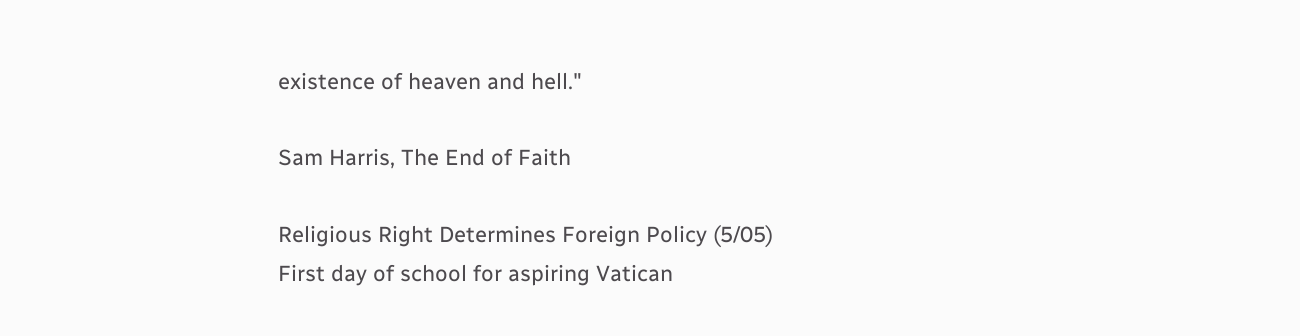existence of heaven and hell."

Sam Harris, The End of Faith

Religious Right Determines Foreign Policy (5/05)
First day of school for aspiring Vatican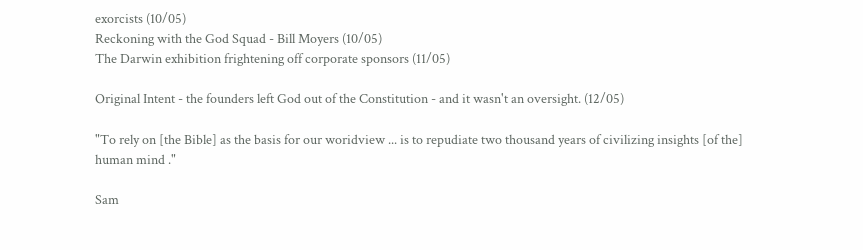exorcists (10/05)
Reckoning with the God Squad - Bill Moyers (10/05)
The Darwin exhibition frightening off corporate sponsors (11/05)

Original Intent - the founders left God out of the Constitution - and it wasn't an oversight. (12/05)

"To rely on [the Bible] as the basis for our woridview ... is to repudiate two thousand years of civilizing insights [of the] human mind ."

Sam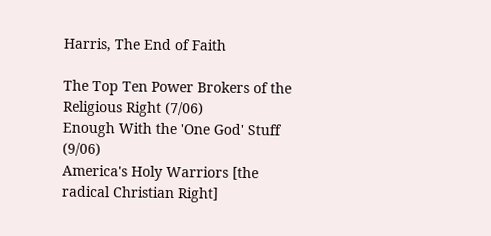Harris, The End of Faith

The Top Ten Power Brokers of the Religious Right (7/06)
Enough With the 'One God' Stuff (9/06)
America's Holy Warriors [the radical Christian Right]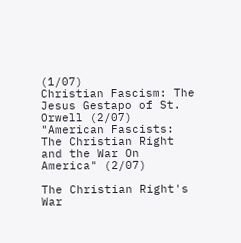(1/07)
Christian Fascism: The Jesus Gestapo of St. Orwell (2/07)
"American Fascists: The Christian Right and the War On America" (2/07)

The Christian Right's War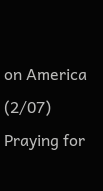on America (2/07)
Praying for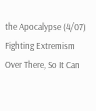the Apocalypse (4/07)
Fighting Extremism Over There, So It Can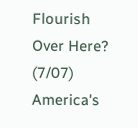Flourish Over Here? (7/07)
America's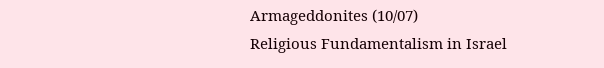Armageddonites (10/07)
Religious Fundamentalism in Israel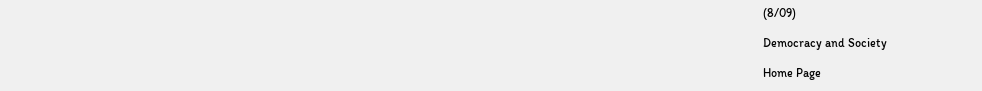(8/09)

Democracy and Society

Home Page